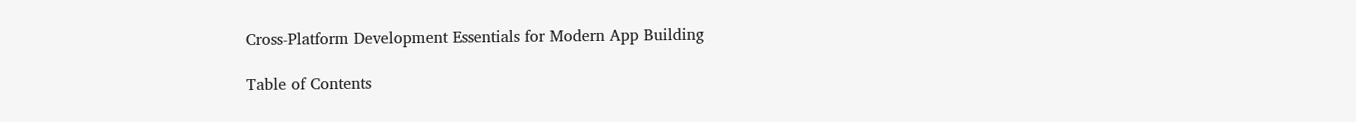Cross-Platform Development Essentials for Modern App Building

Table of Contents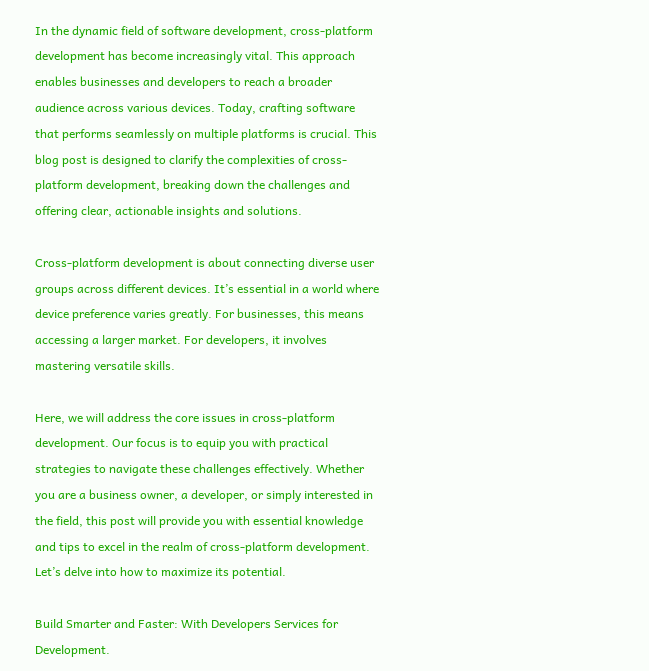In the dynamic field of software development, cross-platform development has become increasingly vital. This approach enables businesses and developers to reach a broader audience across various devices. Today, crafting software that performs seamlessly on multiple platforms is crucial. This blog post is designed to clarify the complexities of cross-platform development, breaking down the challenges and offering clear, actionable insights and solutions.

Cross-platform development is about connecting diverse user groups across different devices. It’s essential in a world where device preference varies greatly. For businesses, this means accessing a larger market. For developers, it involves mastering versatile skills.

Here, we will address the core issues in cross-platform development. Our focus is to equip you with practical strategies to navigate these challenges effectively. Whether you are a business owner, a developer, or simply interested in the field, this post will provide you with essential knowledge and tips to excel in the realm of cross-platform development. Let’s delve into how to maximize its potential.

Build Smarter and Faster: With Developers Services for Development.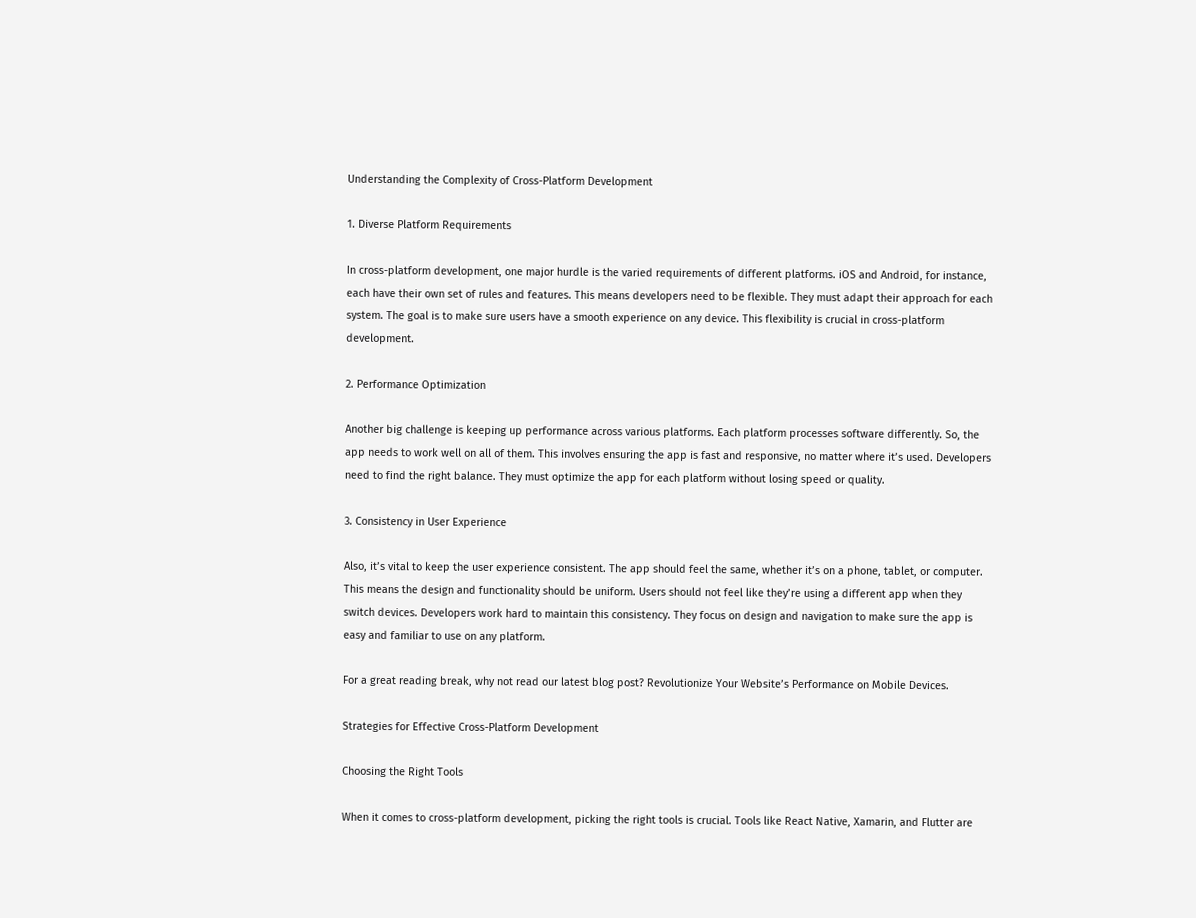Understanding the Complexity of Cross-Platform Development

1. Diverse Platform Requirements

In cross-platform development, one major hurdle is the varied requirements of different platforms. iOS and Android, for instance, each have their own set of rules and features. This means developers need to be flexible. They must adapt their approach for each system. The goal is to make sure users have a smooth experience on any device. This flexibility is crucial in cross-platform development.

2. Performance Optimization

Another big challenge is keeping up performance across various platforms. Each platform processes software differently. So, the app needs to work well on all of them. This involves ensuring the app is fast and responsive, no matter where it’s used. Developers need to find the right balance. They must optimize the app for each platform without losing speed or quality.

3. Consistency in User Experience

Also, it’s vital to keep the user experience consistent. The app should feel the same, whether it’s on a phone, tablet, or computer. This means the design and functionality should be uniform. Users should not feel like they’re using a different app when they switch devices. Developers work hard to maintain this consistency. They focus on design and navigation to make sure the app is easy and familiar to use on any platform.

For a great reading break, why not read our latest blog post? Revolutionize Your Website’s Performance on Mobile Devices.

Strategies for Effective Cross-Platform Development

Choosing the Right Tools

When it comes to cross-platform development, picking the right tools is crucial. Tools like React Native, Xamarin, and Flutter are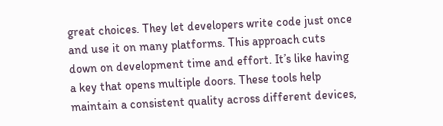great choices. They let developers write code just once and use it on many platforms. This approach cuts down on development time and effort. It’s like having a key that opens multiple doors. These tools help maintain a consistent quality across different devices,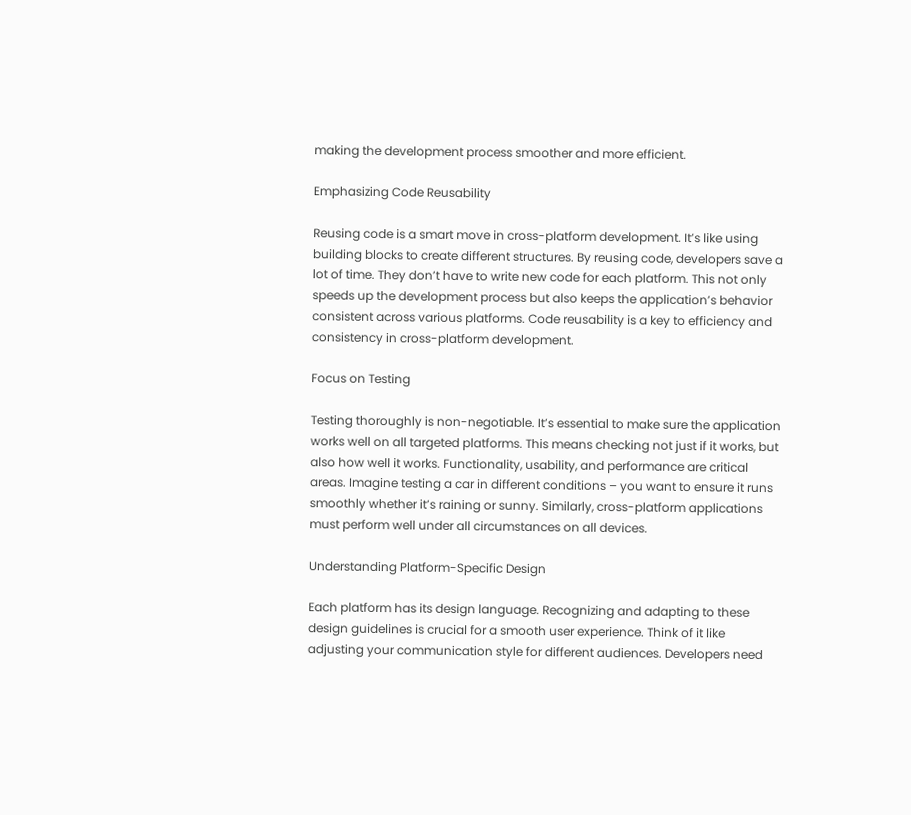making the development process smoother and more efficient.

Emphasizing Code Reusability

Reusing code is a smart move in cross-platform development. It’s like using building blocks to create different structures. By reusing code, developers save a lot of time. They don’t have to write new code for each platform. This not only speeds up the development process but also keeps the application’s behavior consistent across various platforms. Code reusability is a key to efficiency and consistency in cross-platform development.

Focus on Testing

Testing thoroughly is non-negotiable. It’s essential to make sure the application works well on all targeted platforms. This means checking not just if it works, but also how well it works. Functionality, usability, and performance are critical areas. Imagine testing a car in different conditions – you want to ensure it runs smoothly whether it’s raining or sunny. Similarly, cross-platform applications must perform well under all circumstances on all devices.

Understanding Platform-Specific Design

Each platform has its design language. Recognizing and adapting to these design guidelines is crucial for a smooth user experience. Think of it like adjusting your communication style for different audiences. Developers need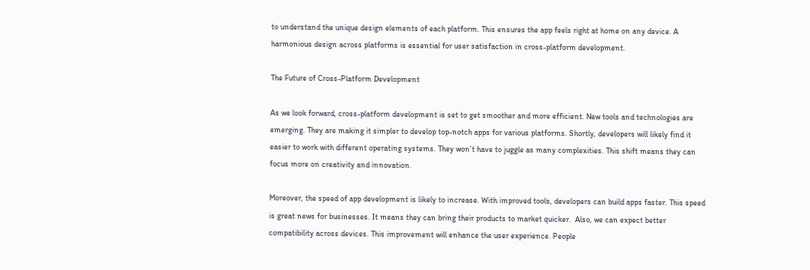to understand the unique design elements of each platform. This ensures the app feels right at home on any device. A harmonious design across platforms is essential for user satisfaction in cross-platform development.

The Future of Cross-Platform Development

As we look forward, cross-platform development is set to get smoother and more efficient. New tools and technologies are emerging. They are making it simpler to develop top-notch apps for various platforms. Shortly, developers will likely find it easier to work with different operating systems. They won’t have to juggle as many complexities. This shift means they can focus more on creativity and innovation.

Moreover, the speed of app development is likely to increase. With improved tools, developers can build apps faster. This speed is great news for businesses. It means they can bring their products to market quicker.  Also, we can expect better compatibility across devices. This improvement will enhance the user experience. People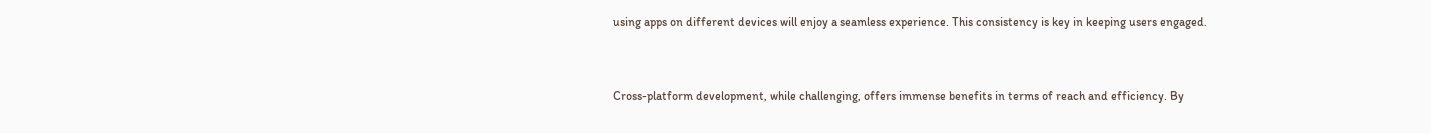using apps on different devices will enjoy a seamless experience. This consistency is key in keeping users engaged.


Cross-platform development, while challenging, offers immense benefits in terms of reach and efficiency. By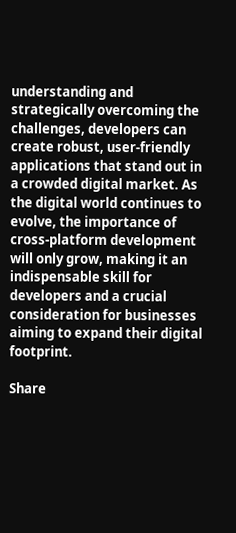understanding and strategically overcoming the challenges, developers can create robust, user-friendly applications that stand out in a crowded digital market. As the digital world continues to evolve, the importance of cross-platform development will only grow, making it an indispensable skill for developers and a crucial consideration for businesses aiming to expand their digital footprint.

Share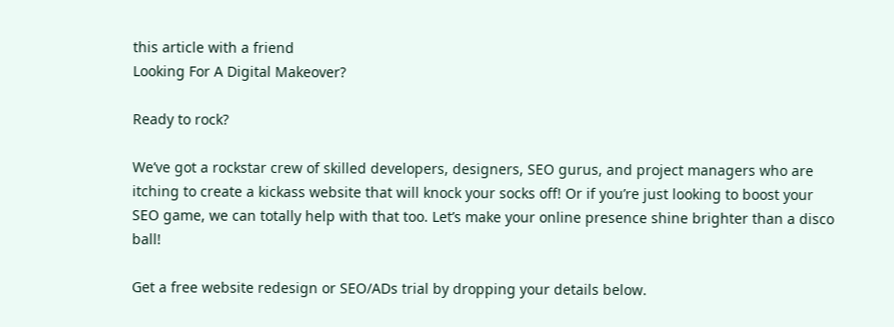this article with a friend
Looking For A Digital Makeover?

Ready to rock?

We’ve got a rockstar crew of skilled developers, designers, SEO gurus, and project managers who are itching to create a kickass website that will knock your socks off! Or if you’re just looking to boost your SEO game, we can totally help with that too. Let’s make your online presence shine brighter than a disco ball!

Get a free website redesign or SEO/ADs trial by dropping your details below.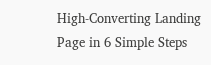High-Converting Landing Page in 6 Simple Steps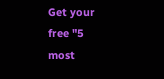Get your free "5 most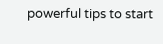powerful tips to start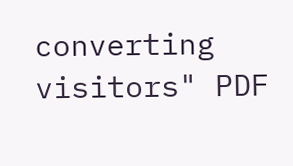converting visitors" PDF